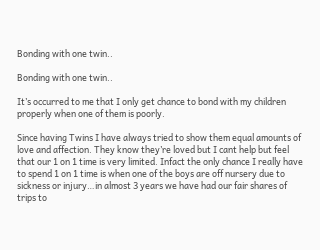Bonding with one twin..

Bonding with one twin..

It’s occurred to me that I only get chance to bond with my children properly when one of them is poorly.

Since having Twins I have always tried to show them equal amounts of love and affection. They know they’re loved but I cant help but feel that our 1 on 1 time is very limited. Infact the only chance I really have to spend 1 on 1 time is when one of the boys are off nursery due to sickness or injury…in almost 3 years we have had our fair shares of trips to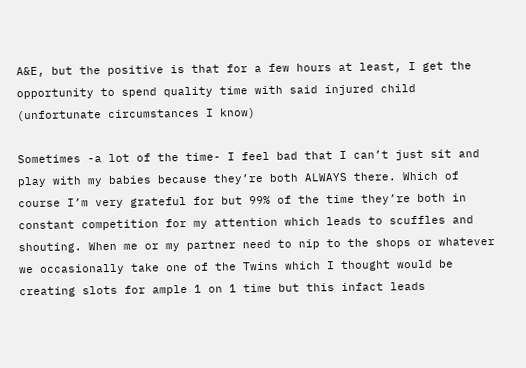A&E, but the positive is that for a few hours at least, I get the opportunity to spend quality time with said injured child (unfortunate circumstances I know)

Sometimes -a lot of the time- I feel bad that I can’t just sit and play with my babies because they’re both ALWAYS there. Which of course I’m very grateful for but 99% of the time they’re both in constant competition for my attention which leads to scuffles and shouting. When me or my partner need to nip to the shops or whatever we occasionally take one of the Twins which I thought would be creating slots for ample 1 on 1 time but this infact leads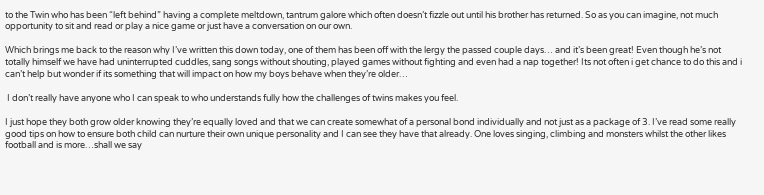to the Twin who has been “left behind” having a complete meltdown, tantrum galore which often doesn’t fizzle out until his brother has returned. So as you can imagine, not much opportunity to sit and read or play a nice game or just have a conversation on our own.

Which brings me back to the reason why I’ve written this down today, one of them has been off with the lergy the passed couple days… and it’s been great! Even though he’s not totally himself we have had uninterrupted cuddles, sang songs without shouting, played games without fighting and even had a nap together! Its not often i get chance to do this and i can’t help but wonder if its something that will impact on how my boys behave when they’re older…

 I don’t really have anyone who I can speak to who understands fully how the challenges of twins makes you feel.

I just hope they both grow older knowing they’re equally loved and that we can create somewhat of a personal bond individually and not just as a package of 3. I’ve read some really good tips on how to ensure both child can nurture their own unique personality and I can see they have that already. One loves singing, climbing and monsters whilst the other likes football and is more…shall we say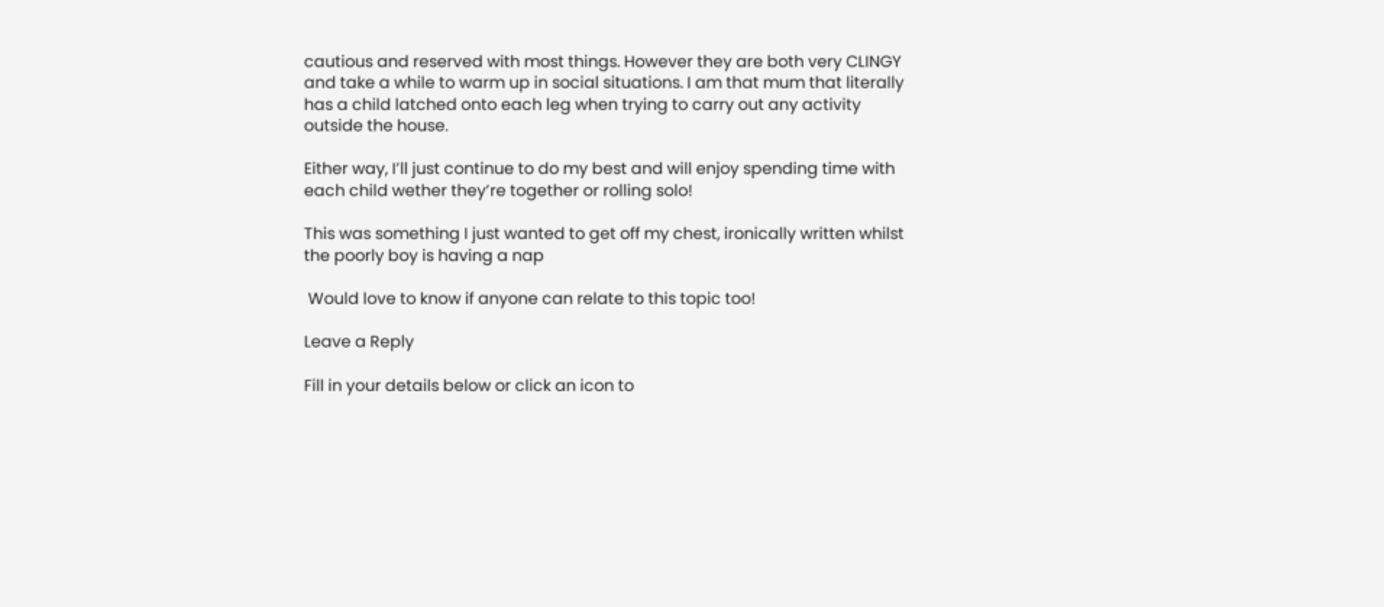cautious and reserved with most things. However they are both very CLINGY and take a while to warm up in social situations. I am that mum that literally has a child latched onto each leg when trying to carry out any activity outside the house.

Either way, I’ll just continue to do my best and will enjoy spending time with each child wether they’re together or rolling solo!

This was something I just wanted to get off my chest, ironically written whilst the poorly boy is having a nap

 Would love to know if anyone can relate to this topic too!

Leave a Reply

Fill in your details below or click an icon to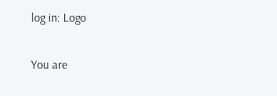log in: Logo

You are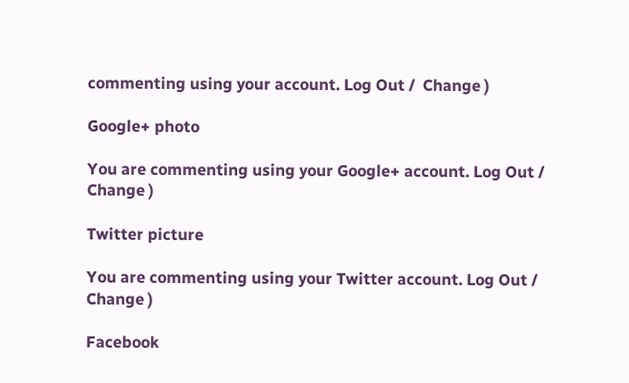commenting using your account. Log Out /  Change )

Google+ photo

You are commenting using your Google+ account. Log Out /  Change )

Twitter picture

You are commenting using your Twitter account. Log Out /  Change )

Facebook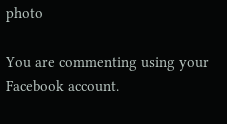photo

You are commenting using your Facebook account.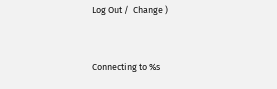Log Out /  Change )


Connecting to %s